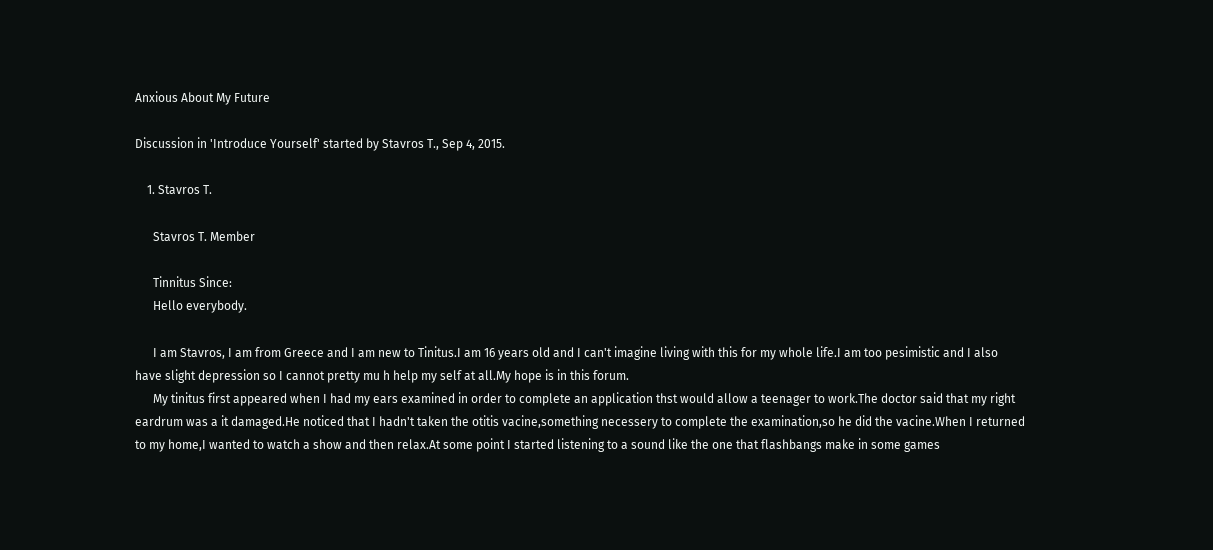Anxious About My Future

Discussion in 'Introduce Yourself' started by Stavros T., Sep 4, 2015.

    1. Stavros T.

      Stavros T. Member

      Tinnitus Since:
      Hello everybody.

      I am Stavros, I am from Greece and I am new to Tinitus.I am 16 years old and I can't imagine living with this for my whole life.I am too pesimistic and I also have slight depression so I cannot pretty mu h help my self at all.My hope is in this forum.
      My tinitus first appeared when I had my ears examined in order to complete an application thst would allow a teenager to work.The doctor said that my right eardrum was a it damaged.He noticed that I hadn't taken the otitis vacine,something necessery to complete the examination,so he did the vacine.When I returned to my home,I wanted to watch a show and then relax.At some point I started listening to a sound like the one that flashbangs make in some games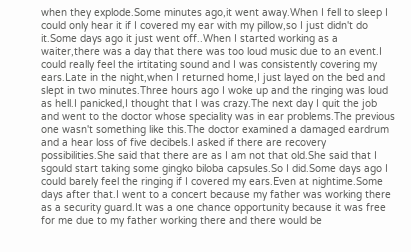when they explode.Some minutes ago,it went away.When I fell to sleep I could only hear it if I covered my ear with my pillow,so I just didn't do it.Some days ago it just went off..When I started working as a waiter,there was a day that there was too loud music due to an event.I could really feel the irtitating sound and I was consistently covering my ears.Late in the night,when I returned home,I just layed on the bed and slept in two minutes.Three hours ago I woke up and the ringing was loud as hell.I panicked,I thought that I was crazy.The next day I quit the job and went to the doctor whose speciality was in ear problems.The previous one wasn't something like this.The doctor examined a damaged eardrum and a hear loss of five decibels.I asked if there are recovery possibilities.She said that there are as I am not that old.She said that I sgould start taking some gingko biloba capsules.So I did.Some days ago I could barely feel the ringing if I covered my ears.Even at nightime.Some days after that.I went to a concert because my father was working there as a security guard.It was a one chance opportunity because it was free for me due to my father working there and there would be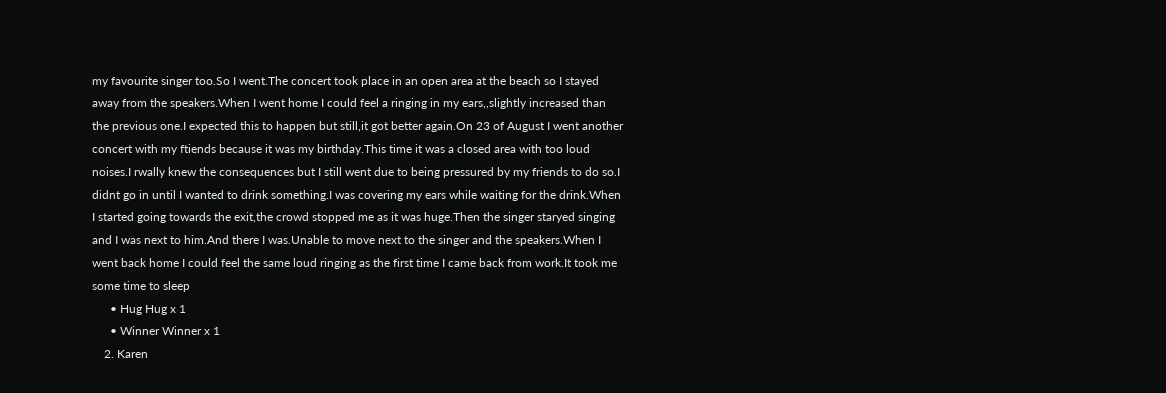my favourite singer too.So I went.The concert took place in an open area at the beach so I stayed away from the speakers.When I went home I could feel a ringing in my ears,,slightly increased than the previous one.I expected this to happen but still,it got better again.On 23 of August I went another concert with my ftiends because it was my birthday.This time it was a closed area with too loud noises.I rwally knew the consequences but I still went due to being pressured by my friends to do so.I didnt go in until I wanted to drink something.I was covering my ears while waiting for the drink.When I started going towards the exit,the crowd stopped me as it was huge.Then the singer staryed singing and I was next to him.And there I was.Unable to move next to the singer and the speakers.When I went back home I could feel the same loud ringing as the first time I came back from work.It took me some time to sleep
      • Hug Hug x 1
      • Winner Winner x 1
    2. Karen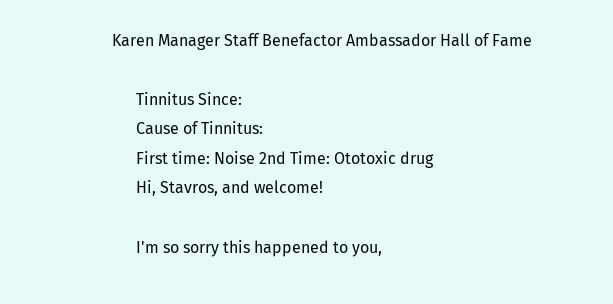Karen Manager Staff Benefactor Ambassador Hall of Fame

      Tinnitus Since:
      Cause of Tinnitus:
      First time: Noise 2nd Time: Ototoxic drug
      Hi, Stavros, and welcome!

      I'm so sorry this happened to you,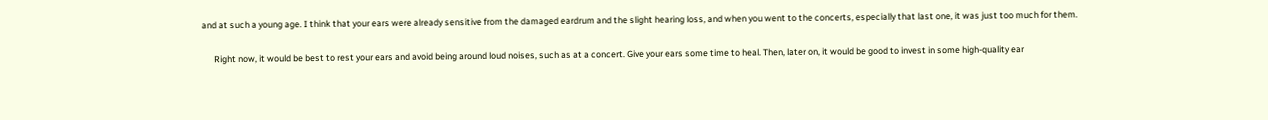and at such a young age. I think that your ears were already sensitive from the damaged eardrum and the slight hearing loss, and when you went to the concerts, especially that last one, it was just too much for them.

      Right now, it would be best to rest your ears and avoid being around loud noises, such as at a concert. Give your ears some time to heal. Then, later on, it would be good to invest in some high-quality ear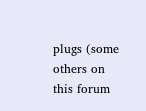plugs (some others on this forum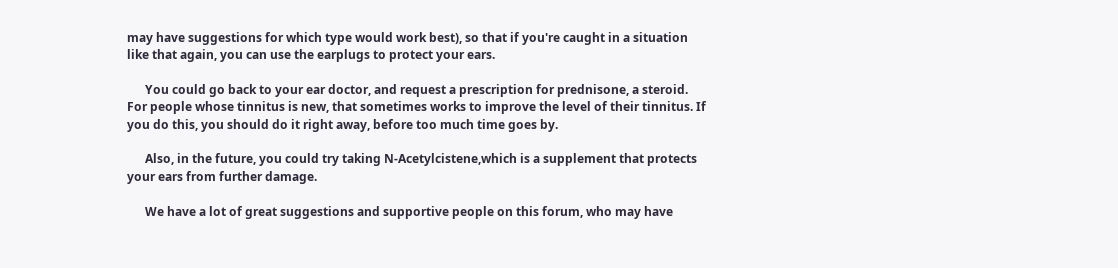may have suggestions for which type would work best), so that if you're caught in a situation like that again, you can use the earplugs to protect your ears.

      You could go back to your ear doctor, and request a prescription for prednisone, a steroid. For people whose tinnitus is new, that sometimes works to improve the level of their tinnitus. If you do this, you should do it right away, before too much time goes by.

      Also, in the future, you could try taking N-Acetylcistene,which is a supplement that protects your ears from further damage.

      We have a lot of great suggestions and supportive people on this forum, who may have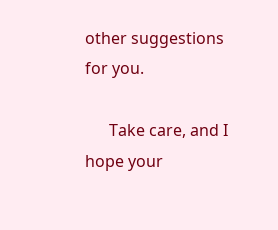other suggestions for you.

      Take care, and I hope your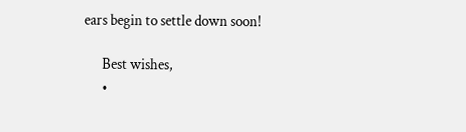ears begin to settle down soon!

      Best wishes,
      •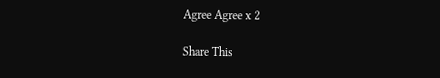Agree Agree x 2

Share This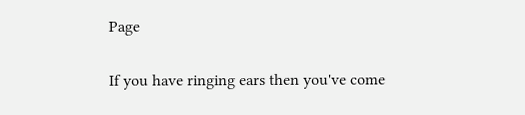Page

If you have ringing ears then you've come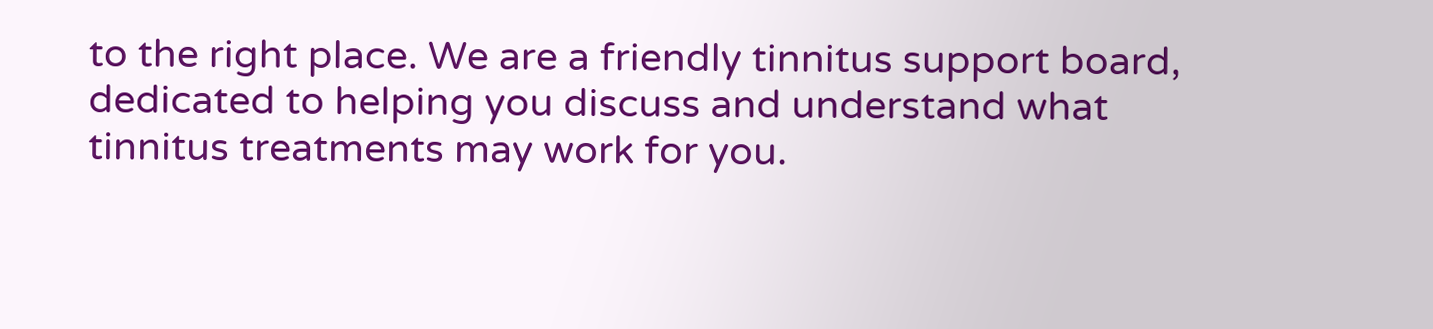to the right place. We are a friendly tinnitus support board, dedicated to helping you discuss and understand what tinnitus treatments may work for you.